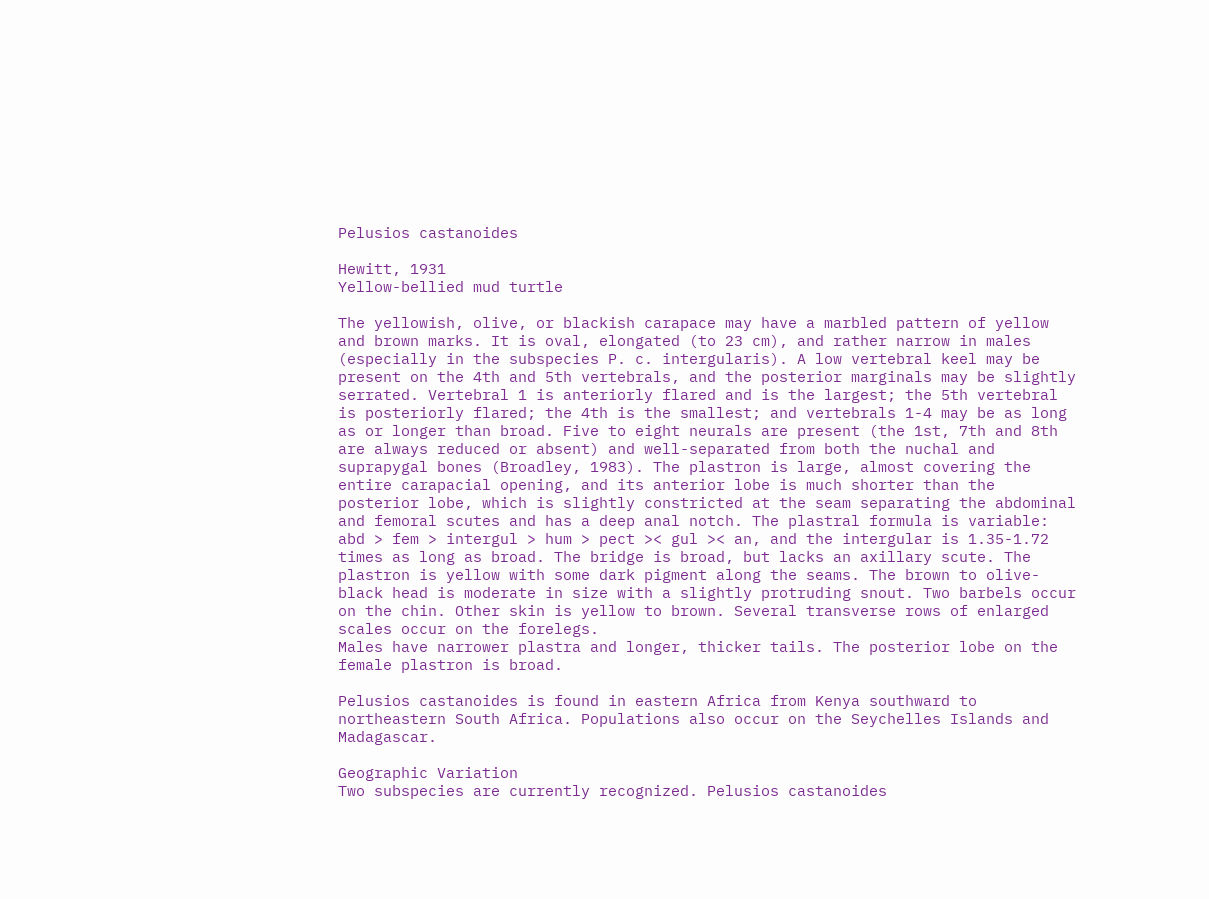Pelusios castanoides

Hewitt, 1931
Yellow-bellied mud turtle

The yellowish, olive, or blackish carapace may have a marbled pattern of yellow and brown marks. It is oval, elongated (to 23 cm), and rather narrow in males (especially in the subspecies P. c. intergularis). A low vertebral keel may be present on the 4th and 5th vertebrals, and the posterior marginals may be slightly serrated. Vertebral 1 is anteriorly flared and is the largest; the 5th vertebral is posteriorly flared; the 4th is the smallest; and vertebrals 1-4 may be as long as or longer than broad. Five to eight neurals are present (the 1st, 7th and 8th are always reduced or absent) and well-separated from both the nuchal and suprapygal bones (Broadley, 1983). The plastron is large, almost covering the entire carapacial opening, and its anterior lobe is much shorter than the posterior lobe, which is slightly constricted at the seam separating the abdominal and femoral scutes and has a deep anal notch. The plastral formula is variable: abd > fem > intergul > hum > pect >< gul >< an, and the intergular is 1.35-1.72 times as long as broad. The bridge is broad, but lacks an axillary scute. The plastron is yellow with some dark pigment along the seams. The brown to olive-black head is moderate in size with a slightly protruding snout. Two barbels occur on the chin. Other skin is yellow to brown. Several transverse rows of enlarged scales occur on the forelegs.
Males have narrower plastra and longer, thicker tails. The posterior lobe on the female plastron is broad.

Pelusios castanoides is found in eastern Africa from Kenya southward to northeastern South Africa. Populations also occur on the Seychelles Islands and Madagascar.

Geographic Variation
Two subspecies are currently recognized. Pelusios castanoides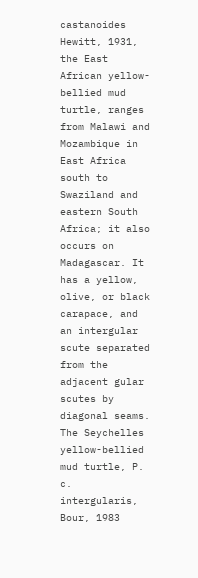castanoides Hewitt, 1931, the East African yellow-bellied mud turtle, ranges from Malawi and Mozambique in East Africa south to Swaziland and eastern South Africa; it also occurs on Madagascar. It has a yellow, olive, or black carapace, and an intergular scute separated from the adjacent gular scutes by diagonal seams. The Seychelles yellow-bellied mud turtle, P. c. intergularis, Bour, 1983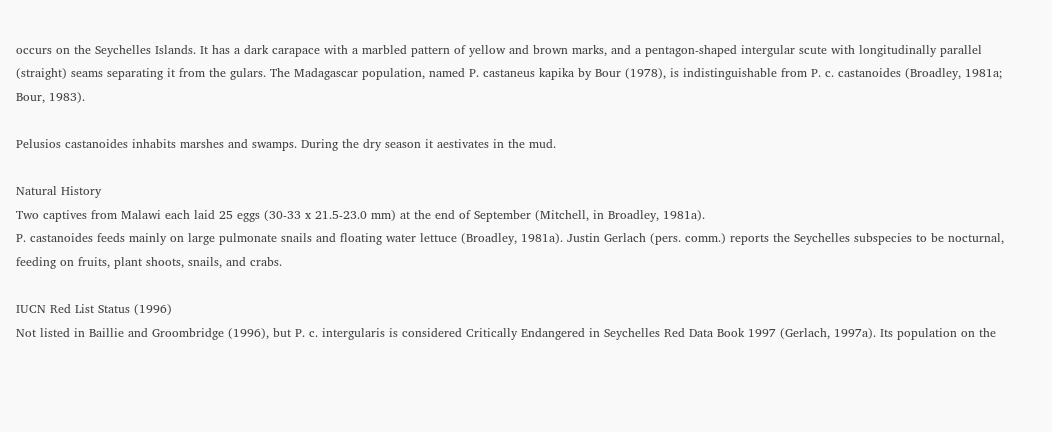occurs on the Seychelles Islands. It has a dark carapace with a marbled pattern of yellow and brown marks, and a pentagon-shaped intergular scute with longitudinally parallel (straight) seams separating it from the gulars. The Madagascar population, named P. castaneus kapika by Bour (1978), is indistinguishable from P. c. castanoides (Broadley, 1981a; Bour, 1983).

Pelusios castanoides inhabits marshes and swamps. During the dry season it aestivates in the mud.

Natural History
Two captives from Malawi each laid 25 eggs (30-33 x 21.5-23.0 mm) at the end of September (Mitchell, in Broadley, 1981a).
P. castanoides feeds mainly on large pulmonate snails and floating water lettuce (Broadley, 1981a). Justin Gerlach (pers. comm.) reports the Seychelles subspecies to be nocturnal, feeding on fruits, plant shoots, snails, and crabs.

IUCN Red List Status (1996)
Not listed in Baillie and Groombridge (1996), but P. c. intergularis is considered Critically Endangered in Seychelles Red Data Book 1997 (Gerlach, 1997a). Its population on the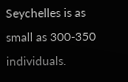Seychelles is as small as 300-350 individuals.